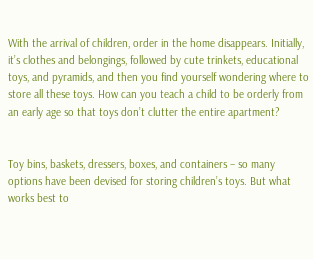With the arrival of children, order in the home disappears. Initially, it’s clothes and belongings, followed by cute trinkets, educational toys, and pyramids, and then you find yourself wondering where to store all these toys. How can you teach a child to be orderly from an early age so that toys don’t clutter the entire apartment?


Toy bins, baskets, dressers, boxes, and containers – so many options have been devised for storing children’s toys. But what works best to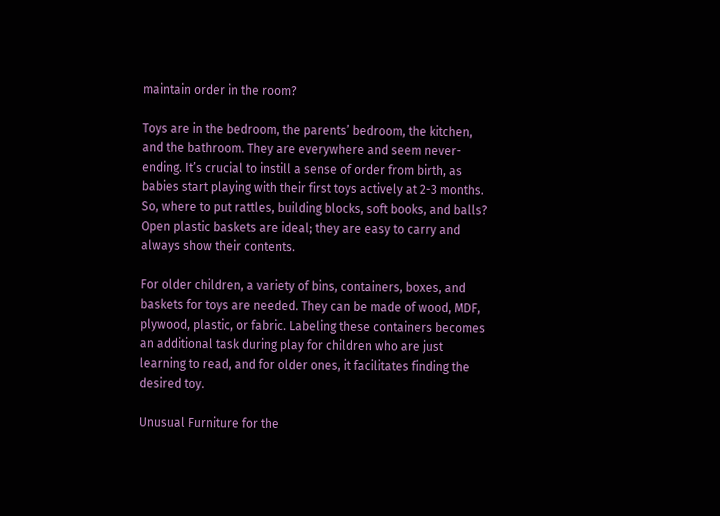maintain order in the room?

Toys are in the bedroom, the parents’ bedroom, the kitchen, and the bathroom. They are everywhere and seem never-ending. It’s crucial to instill a sense of order from birth, as babies start playing with their first toys actively at 2-3 months. So, where to put rattles, building blocks, soft books, and balls? Open plastic baskets are ideal; they are easy to carry and always show their contents.

For older children, a variety of bins, containers, boxes, and baskets for toys are needed. They can be made of wood, MDF, plywood, plastic, or fabric. Labeling these containers becomes an additional task during play for children who are just learning to read, and for older ones, it facilitates finding the desired toy.

Unusual Furniture for the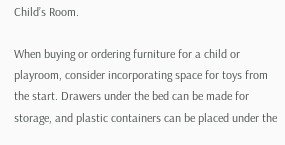Child’s Room.

When buying or ordering furniture for a child or playroom, consider incorporating space for toys from the start. Drawers under the bed can be made for storage, and plastic containers can be placed under the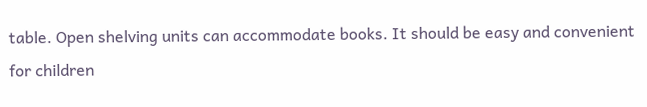table. Open shelving units can accommodate books. It should be easy and convenient for children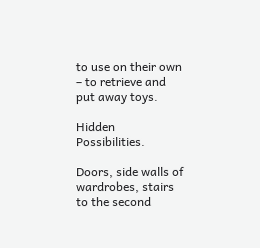to use on their own – to retrieve and put away toys.

Hidden Possibilities.

Doors, side walls of wardrobes, stairs to the second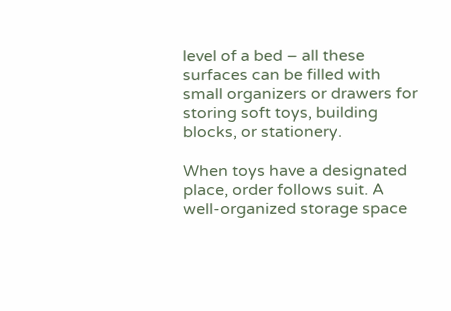level of a bed – all these surfaces can be filled with small organizers or drawers for storing soft toys, building blocks, or stationery.

When toys have a designated place, order follows suit. A well-organized storage space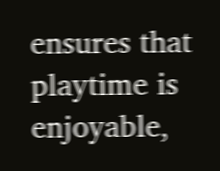ensures that playtime is enjoyable,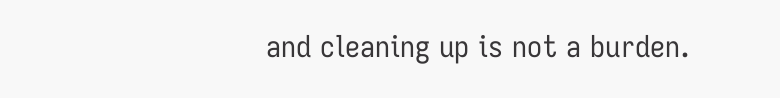and cleaning up is not a burden.